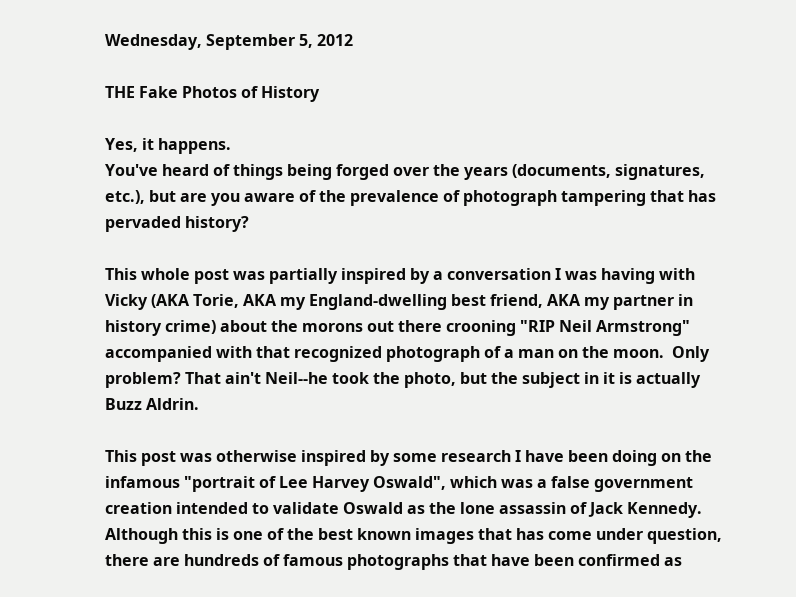Wednesday, September 5, 2012

THE Fake Photos of History

Yes, it happens.
You've heard of things being forged over the years (documents, signatures, etc.), but are you aware of the prevalence of photograph tampering that has pervaded history?

This whole post was partially inspired by a conversation I was having with Vicky (AKA Torie, AKA my England-dwelling best friend, AKA my partner in history crime) about the morons out there crooning "RIP Neil Armstrong" accompanied with that recognized photograph of a man on the moon.  Only problem? That ain't Neil--he took the photo, but the subject in it is actually Buzz Aldrin.

This post was otherwise inspired by some research I have been doing on the infamous "portrait of Lee Harvey Oswald", which was a false government creation intended to validate Oswald as the lone assassin of Jack Kennedy.
Although this is one of the best known images that has come under question, there are hundreds of famous photographs that have been confirmed as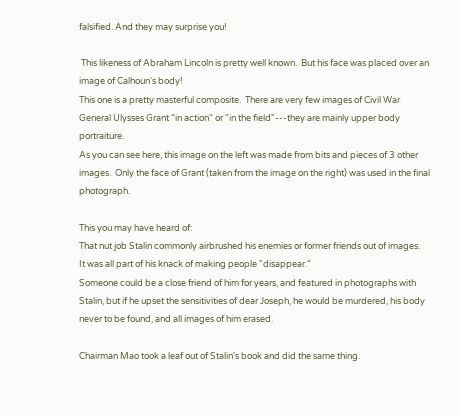falsified. And they may surprise you!

 This likeness of Abraham Lincoln is pretty well known.  But his face was placed over an image of Calhoun's body!
This one is a pretty masterful composite.  There are very few images of Civil War General Ulysses Grant "in action" or "in the field"---they are mainly upper body portraiture.
As you can see here, this image on the left was made from bits and pieces of 3 other images.  Only the face of Grant (taken from the image on the right) was used in the final photograph.

This you may have heard of:
That nut job Stalin commonly airbrushed his enemies or former friends out of images.
It was all part of his knack of making people "disappear."
Someone could be a close friend of him for years, and featured in photographs with Stalin, but if he upset the sensitivities of dear Joseph, he would be murdered, his body never to be found, and all images of him erased.

Chairman Mao took a leaf out of Stalin's book and did the same thing.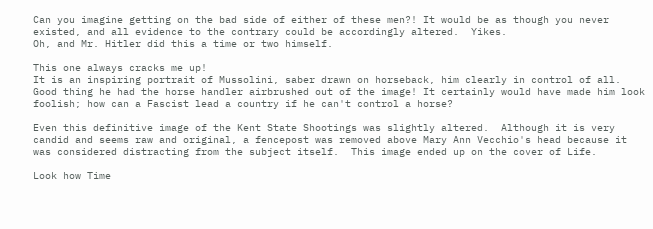Can you imagine getting on the bad side of either of these men?! It would be as though you never existed, and all evidence to the contrary could be accordingly altered.  Yikes.
Oh, and Mr. Hitler did this a time or two himself.

This one always cracks me up!
It is an inspiring portrait of Mussolini, saber drawn on horseback, him clearly in control of all.
Good thing he had the horse handler airbrushed out of the image! It certainly would have made him look foolish; how can a Fascist lead a country if he can't control a horse?

Even this definitive image of the Kent State Shootings was slightly altered.  Although it is very candid and seems raw and original, a fencepost was removed above Mary Ann Vecchio's head because it was considered distracting from the subject itself.  This image ended up on the cover of Life.

Look how Time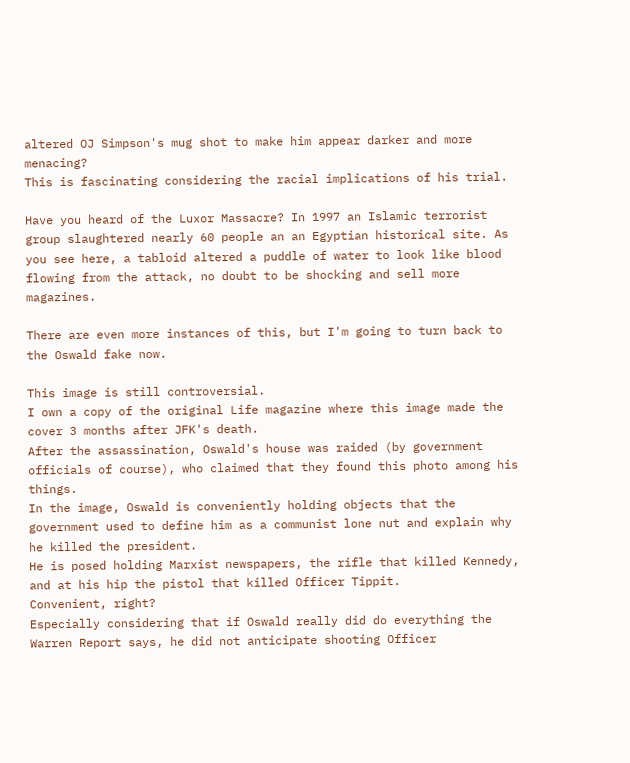altered OJ Simpson's mug shot to make him appear darker and more menacing?
This is fascinating considering the racial implications of his trial.

Have you heard of the Luxor Massacre? In 1997 an Islamic terrorist group slaughtered nearly 60 people an an Egyptian historical site. As you see here, a tabloid altered a puddle of water to look like blood flowing from the attack, no doubt to be shocking and sell more magazines.

There are even more instances of this, but I'm going to turn back to the Oswald fake now.

This image is still controversial.
I own a copy of the original Life magazine where this image made the cover 3 months after JFK's death.
After the assassination, Oswald's house was raided (by government officials of course), who claimed that they found this photo among his things.
In the image, Oswald is conveniently holding objects that the government used to define him as a communist lone nut and explain why he killed the president.
He is posed holding Marxist newspapers, the rifle that killed Kennedy, and at his hip the pistol that killed Officer Tippit.
Convenient, right?
Especially considering that if Oswald really did do everything the Warren Report says, he did not anticipate shooting Officer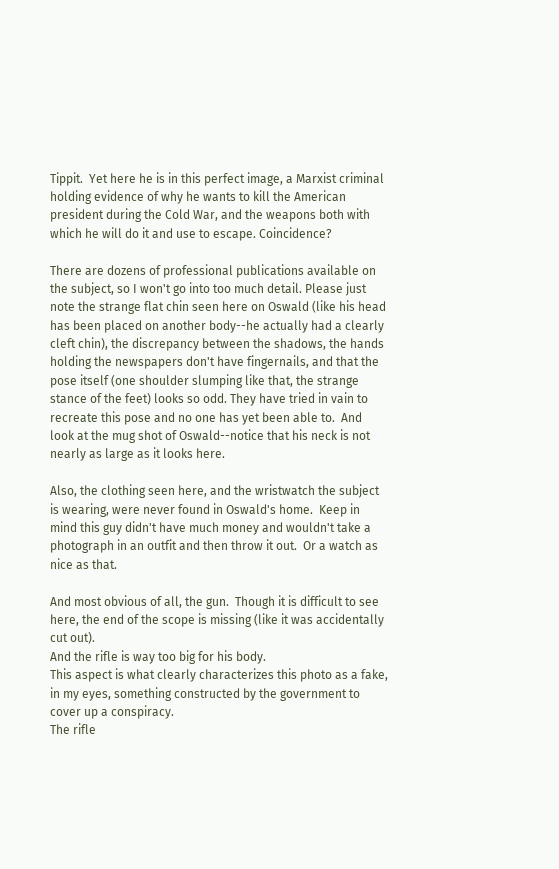Tippit.  Yet here he is in this perfect image, a Marxist criminal holding evidence of why he wants to kill the American president during the Cold War, and the weapons both with which he will do it and use to escape. Coincidence?

There are dozens of professional publications available on the subject, so I won't go into too much detail. Please just note the strange flat chin seen here on Oswald (like his head has been placed on another body--he actually had a clearly cleft chin), the discrepancy between the shadows, the hands holding the newspapers don't have fingernails, and that the pose itself (one shoulder slumping like that, the strange stance of the feet) looks so odd. They have tried in vain to recreate this pose and no one has yet been able to.  And look at the mug shot of Oswald--notice that his neck is not nearly as large as it looks here.

Also, the clothing seen here, and the wristwatch the subject is wearing, were never found in Oswald's home.  Keep in mind this guy didn't have much money and wouldn't take a photograph in an outfit and then throw it out.  Or a watch as nice as that.

And most obvious of all, the gun.  Though it is difficult to see here, the end of the scope is missing (like it was accidentally cut out).
And the rifle is way too big for his body.
This aspect is what clearly characterizes this photo as a fake, in my eyes, something constructed by the government to cover up a conspiracy.
The rifle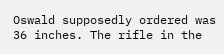Oswald supposedly ordered was 36 inches. The rifle in the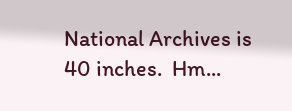National Archives is 40 inches.  Hm...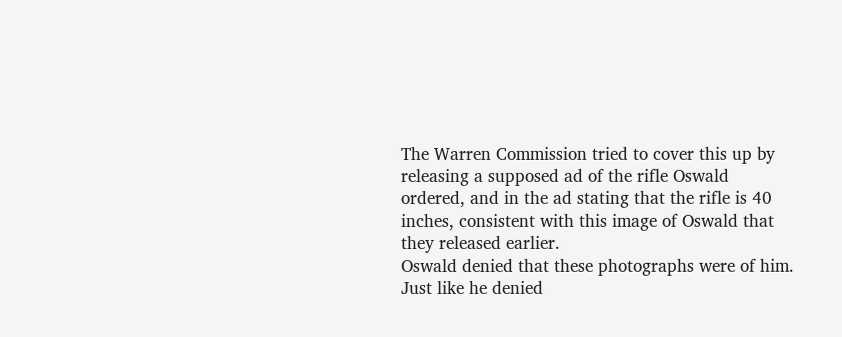The Warren Commission tried to cover this up by releasing a supposed ad of the rifle Oswald ordered, and in the ad stating that the rifle is 40 inches, consistent with this image of Oswald that they released earlier.
Oswald denied that these photographs were of him.  Just like he denied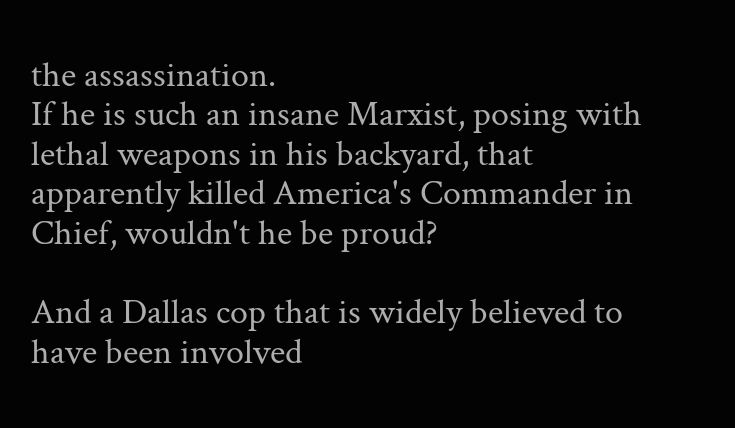the assassination.
If he is such an insane Marxist, posing with lethal weapons in his backyard, that apparently killed America's Commander in Chief, wouldn't he be proud?

And a Dallas cop that is widely believed to have been involved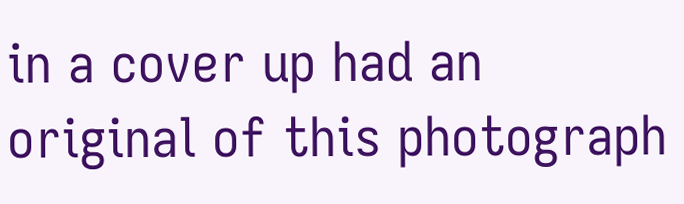in a cover up had an original of this photograph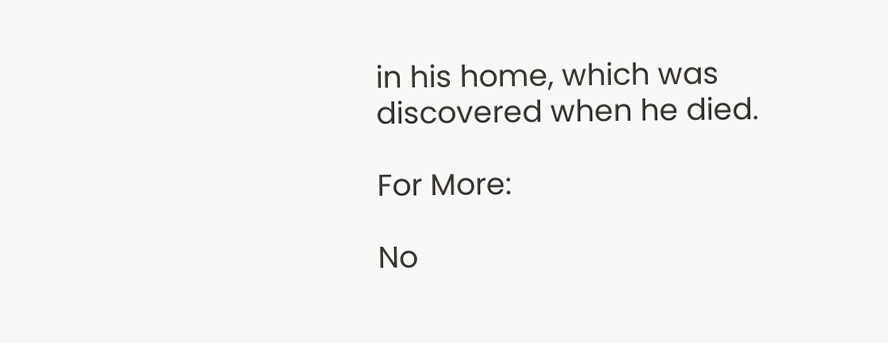in his home, which was discovered when he died.

For More:

No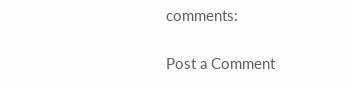comments:

Post a Comment